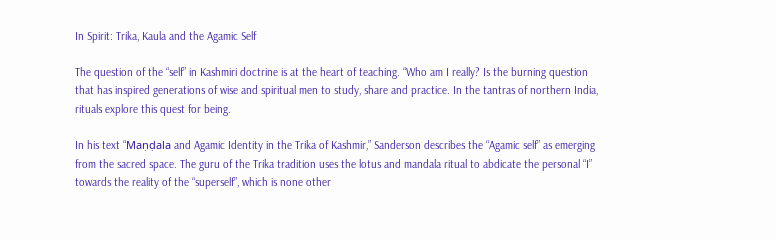In Spirit: Trika, Kaula and the Agamic Self

The question of the “self” in Kashmiri doctrine is at the heart of teaching. “Who am I really? Is the burning question that has inspired generations of wise and spiritual men to study, share and practice. In the tantras of northern India, rituals explore this quest for being.

In his text “Maṇḍala and Agamic Identity in the Trika of Kashmir,” Sanderson describes the “Agamic self” as emerging from the sacred space. The guru of the Trika tradition uses the lotus and mandala ritual to abdicate the personal “I” towards the reality of the “superself”, which is none other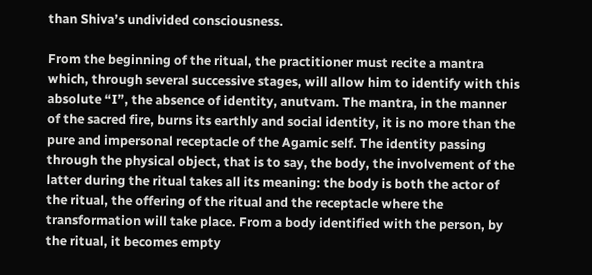than Shiva’s undivided consciousness.

From the beginning of the ritual, the practitioner must recite a mantra which, through several successive stages, will allow him to identify with this absolute “I”, the absence of identity, anutvam. The mantra, in the manner of the sacred fire, burns its earthly and social identity, it is no more than the pure and impersonal receptacle of the Agamic self. The identity passing through the physical object, that is to say, the body, the involvement of the latter during the ritual takes all its meaning: the body is both the actor of the ritual, the offering of the ritual and the receptacle where the transformation will take place. From a body identified with the person, by the ritual, it becomes empty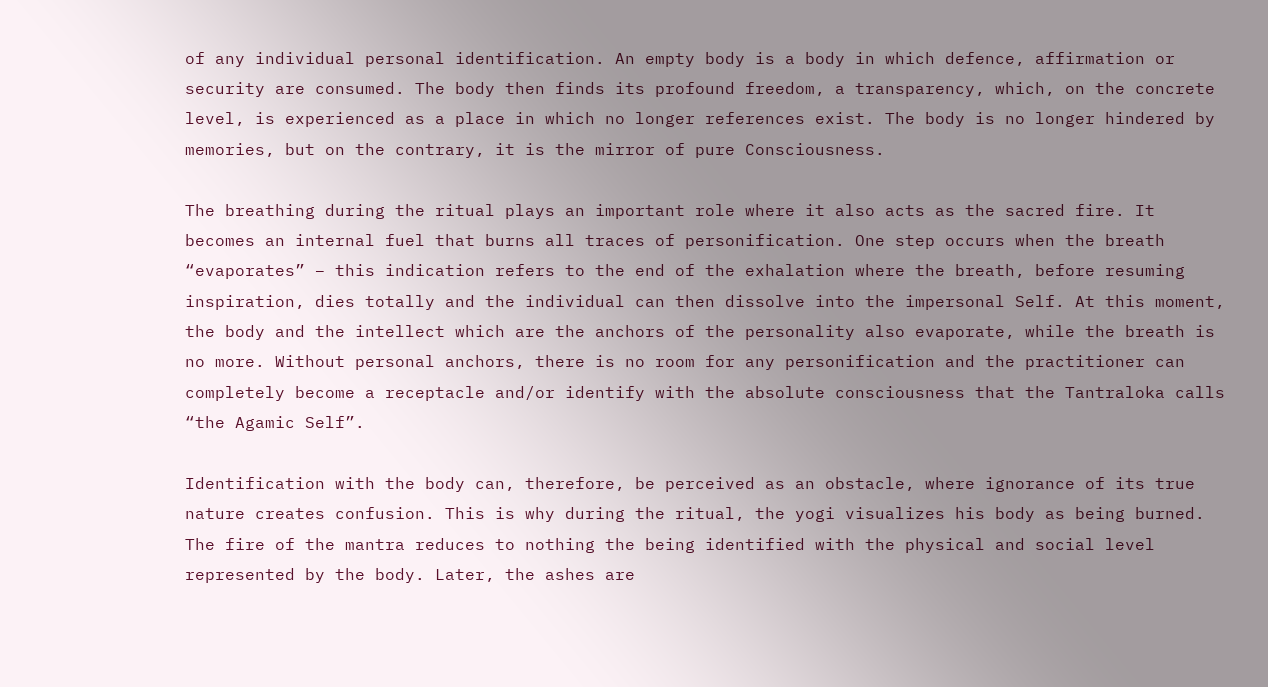of any individual personal identification. An empty body is a body in which defence, affirmation or security are consumed. The body then finds its profound freedom, a transparency, which, on the concrete level, is experienced as a place in which no longer references exist. The body is no longer hindered by memories, but on the contrary, it is the mirror of pure Consciousness.

The breathing during the ritual plays an important role where it also acts as the sacred fire. It becomes an internal fuel that burns all traces of personification. One step occurs when the breath “evaporates” – this indication refers to the end of the exhalation where the breath, before resuming inspiration, dies totally and the individual can then dissolve into the impersonal Self. At this moment, the body and the intellect which are the anchors of the personality also evaporate, while the breath is no more. Without personal anchors, there is no room for any personification and the practitioner can completely become a receptacle and/or identify with the absolute consciousness that the Tantraloka calls “the Agamic Self”.

Identification with the body can, therefore, be perceived as an obstacle, where ignorance of its true nature creates confusion. This is why during the ritual, the yogi visualizes his body as being burned. The fire of the mantra reduces to nothing the being identified with the physical and social level represented by the body. Later, the ashes are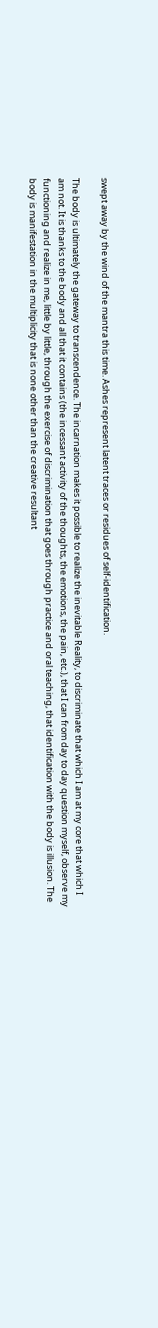swept away by the wind of the mantra this time. Ashes represent latent traces or residues of self-identification.

The body is ultimately the gateway to transcendence. The incarnation makes it possible to realize the inevitable Reality, to discriminate that which I am at my core that which I am not. It is thanks to the body and all that it contains (the incessant activity of the thoughts, the emotions, the pain, etc.), that I can from day to day question myself, observe my functioning and realize in me, little by little, through the exercise of discrimination that goes through practice and oral teaching, that identification with the body is illusion. The body is manifestation in the multiplicity that is none other than the creative resultant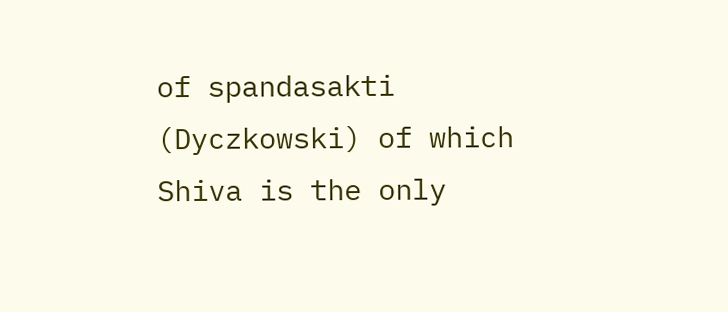of spandasakti (Dyczkowski) of which Shiva is the only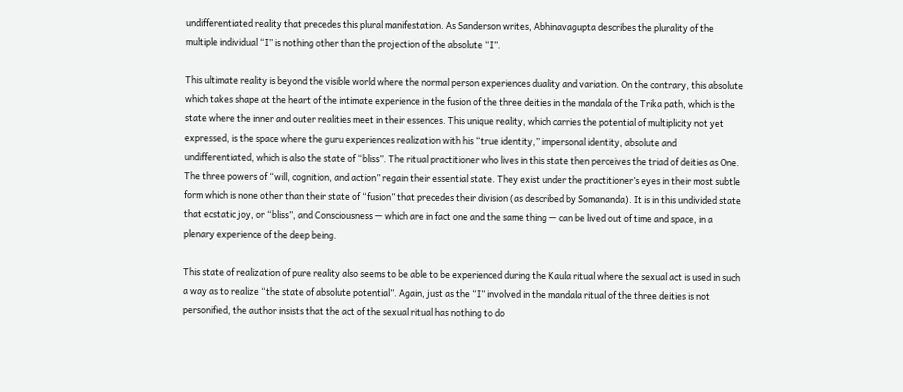undifferentiated reality that precedes this plural manifestation. As Sanderson writes, Abhinavagupta describes the plurality of the multiple individual “I” is nothing other than the projection of the absolute “I”.

This ultimate reality is beyond the visible world where the normal person experiences duality and variation. On the contrary, this absolute which takes shape at the heart of the intimate experience in the fusion of the three deities in the mandala of the Trika path, which is the state where the inner and outer realities meet in their essences. This unique reality, which carries the potential of multiplicity not yet expressed, is the space where the guru experiences realization with his “true identity,” impersonal identity, absolute and undifferentiated, which is also the state of “bliss”. The ritual practitioner who lives in this state then perceives the triad of deities as One. The three powers of “will, cognition, and action” regain their essential state. They exist under the practitioner’s eyes in their most subtle form which is none other than their state of “fusion” that precedes their division (as described by Somananda). It is in this undivided state that ecstatic joy, or “bliss”, and Consciousness — which are in fact one and the same thing — can be lived out of time and space, in a plenary experience of the deep being.

This state of realization of pure reality also seems to be able to be experienced during the Kaula ritual where the sexual act is used in such a way as to realize “the state of absolute potential”. Again, just as the “I” involved in the mandala ritual of the three deities is not personified, the author insists that the act of the sexual ritual has nothing to do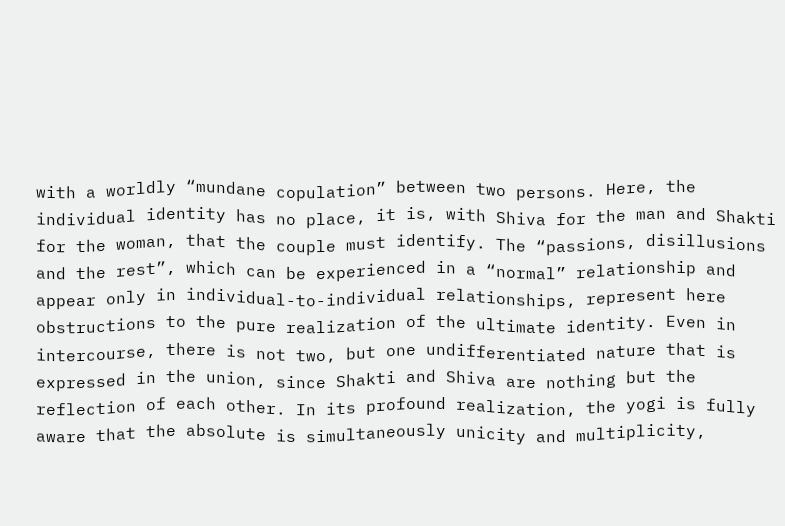with a worldly “mundane copulation” between two persons. Here, the individual identity has no place, it is, with Shiva for the man and Shakti for the woman, that the couple must identify. The “passions, disillusions and the rest”, which can be experienced in a “normal” relationship and appear only in individual-to-individual relationships, represent here obstructions to the pure realization of the ultimate identity. Even in intercourse, there is not two, but one undifferentiated nature that is expressed in the union, since Shakti and Shiva are nothing but the reflection of each other. In its profound realization, the yogi is fully aware that the absolute is simultaneously unicity and multiplicity,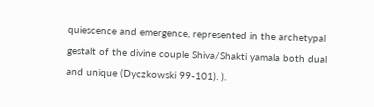quiescence and emergence, represented in the archetypal gestalt of the divine couple Shiva/Shakti yamala both dual and unique (Dyczkowski 99-101). ).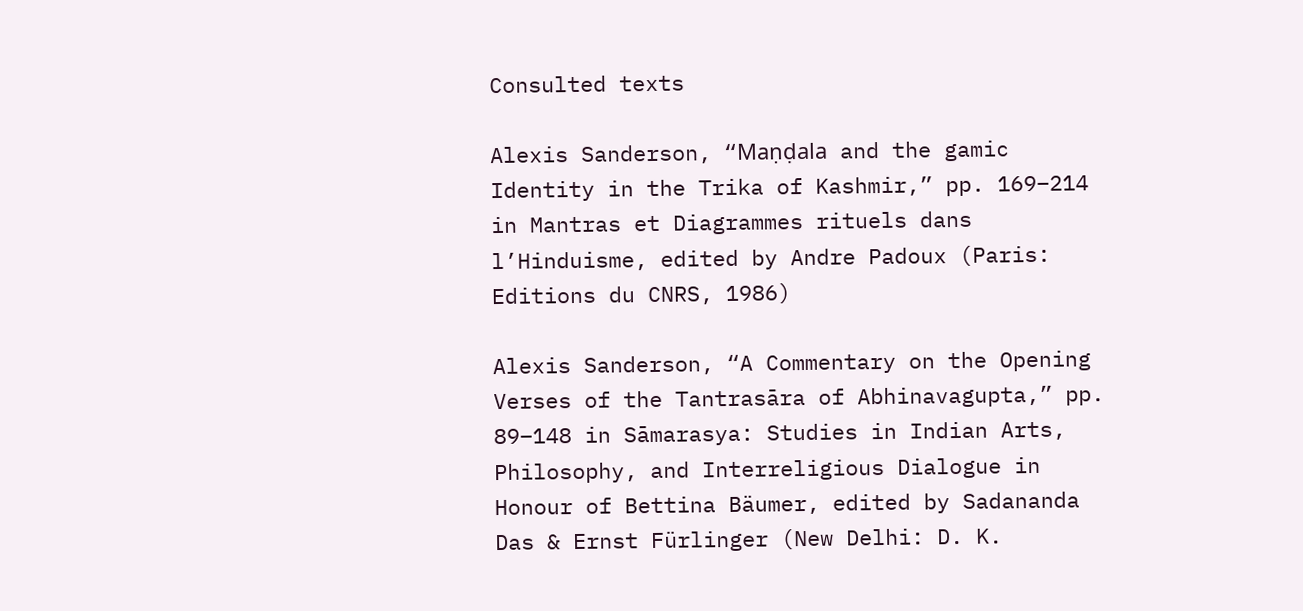Consulted texts

Alexis Sanderson, “Maṇḍala and the gamic Identity in the Trika of Kashmir,” pp. 169–214 in Mantras et Diagrammes rituels dans l’Hinduisme, edited by Andre Padoux (Paris: Editions du CNRS, 1986)

Alexis Sanderson, “A Commentary on the Opening Verses of the Tantrasāra of Abhinavagupta,” pp. 89–148 in Sāmarasya: Studies in Indian Arts, Philosophy, and Interreligious Dialogue in Honour of Bettina Bäumer, edited by Sadananda Das & Ernst Fürlinger (New Delhi: D. K.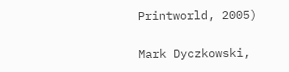Printworld, 2005)

Mark Dyczkowski,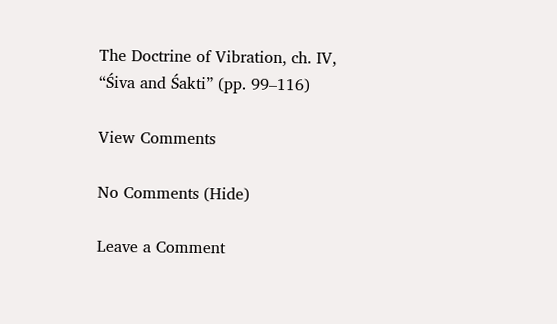The Doctrine of Vibration, ch. IV, “Śiva and Śakti” (pp. 99–116)

View Comments

No Comments (Hide)

Leave a Comment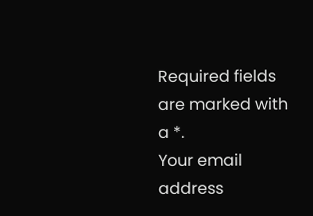Required fields are marked with a *.
Your email address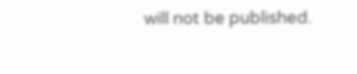will not be published.